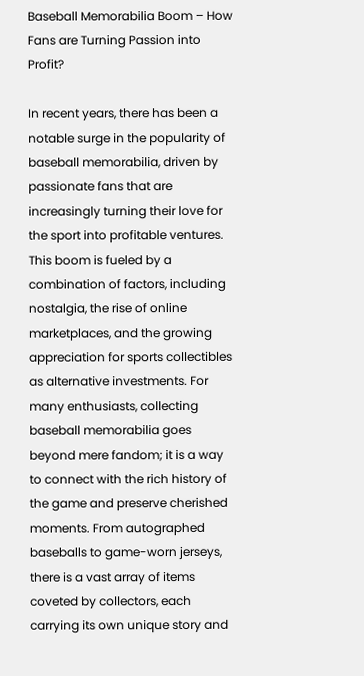Baseball Memorabilia Boom – How Fans are Turning Passion into Profit?

In recent years, there has been a notable surge in the popularity of baseball memorabilia, driven by passionate fans that are increasingly turning their love for the sport into profitable ventures. This boom is fueled by a combination of factors, including nostalgia, the rise of online marketplaces, and the growing appreciation for sports collectibles as alternative investments. For many enthusiasts, collecting baseball memorabilia goes beyond mere fandom; it is a way to connect with the rich history of the game and preserve cherished moments. From autographed baseballs to game-worn jerseys, there is a vast array of items coveted by collectors, each carrying its own unique story and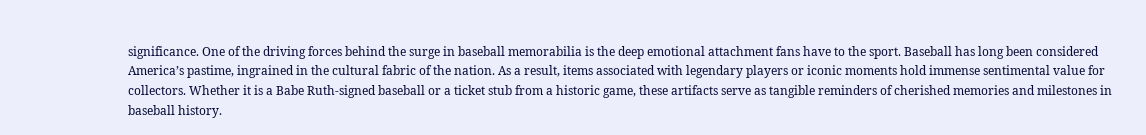significance. One of the driving forces behind the surge in baseball memorabilia is the deep emotional attachment fans have to the sport. Baseball has long been considered America’s pastime, ingrained in the cultural fabric of the nation. As a result, items associated with legendary players or iconic moments hold immense sentimental value for collectors. Whether it is a Babe Ruth-signed baseball or a ticket stub from a historic game, these artifacts serve as tangible reminders of cherished memories and milestones in baseball history.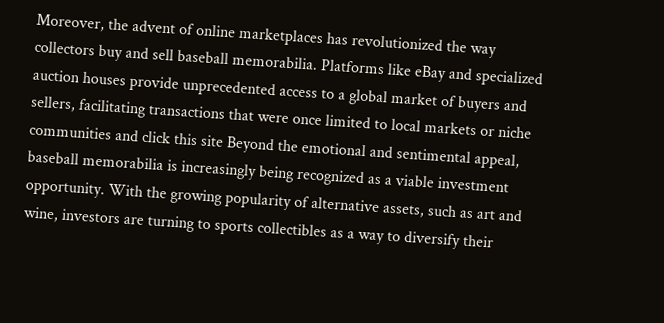Moreover, the advent of online marketplaces has revolutionized the way collectors buy and sell baseball memorabilia. Platforms like eBay and specialized auction houses provide unprecedented access to a global market of buyers and sellers, facilitating transactions that were once limited to local markets or niche communities and click this site Beyond the emotional and sentimental appeal, baseball memorabilia is increasingly being recognized as a viable investment opportunity. With the growing popularity of alternative assets, such as art and wine, investors are turning to sports collectibles as a way to diversify their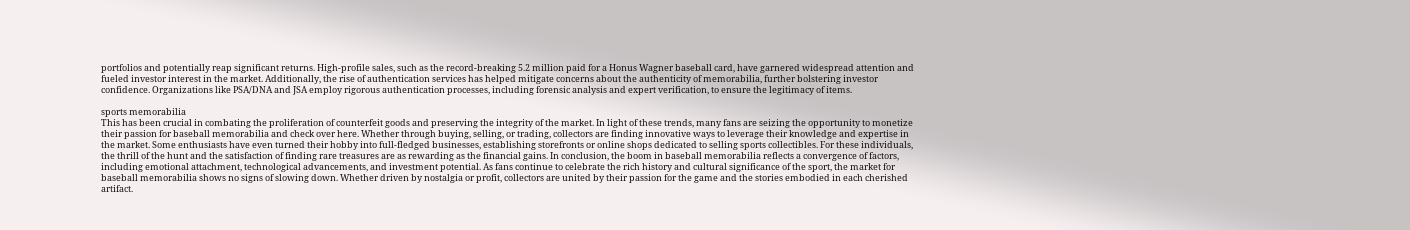portfolios and potentially reap significant returns. High-profile sales, such as the record-breaking 5.2 million paid for a Honus Wagner baseball card, have garnered widespread attention and fueled investor interest in the market. Additionally, the rise of authentication services has helped mitigate concerns about the authenticity of memorabilia, further bolstering investor confidence. Organizations like PSA/DNA and JSA employ rigorous authentication processes, including forensic analysis and expert verification, to ensure the legitimacy of items.

sports memorabilia
This has been crucial in combating the proliferation of counterfeit goods and preserving the integrity of the market. In light of these trends, many fans are seizing the opportunity to monetize their passion for baseball memorabilia and check over here. Whether through buying, selling, or trading, collectors are finding innovative ways to leverage their knowledge and expertise in the market. Some enthusiasts have even turned their hobby into full-fledged businesses, establishing storefronts or online shops dedicated to selling sports collectibles. For these individuals, the thrill of the hunt and the satisfaction of finding rare treasures are as rewarding as the financial gains. In conclusion, the boom in baseball memorabilia reflects a convergence of factors, including emotional attachment, technological advancements, and investment potential. As fans continue to celebrate the rich history and cultural significance of the sport, the market for baseball memorabilia shows no signs of slowing down. Whether driven by nostalgia or profit, collectors are united by their passion for the game and the stories embodied in each cherished artifact.